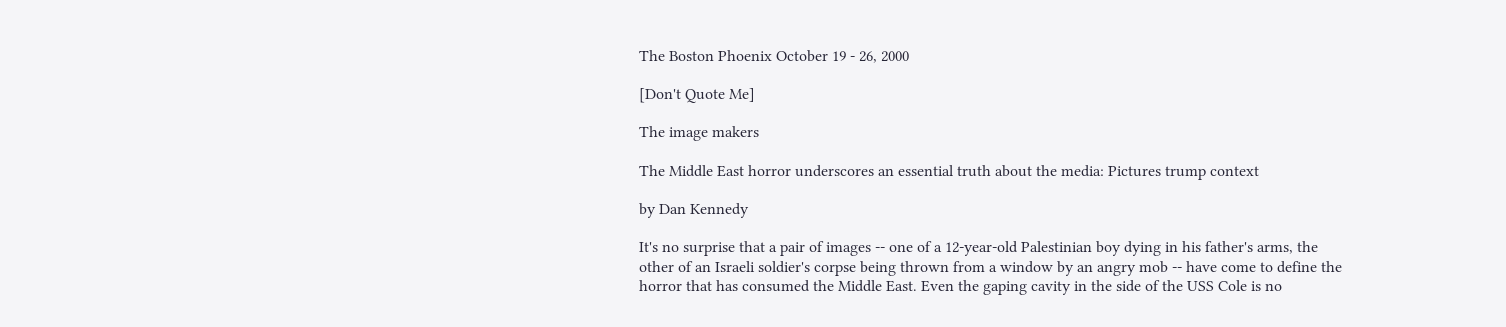The Boston Phoenix October 19 - 26, 2000

[Don't Quote Me]

The image makers

The Middle East horror underscores an essential truth about the media: Pictures trump context

by Dan Kennedy

It's no surprise that a pair of images -- one of a 12-year-old Palestinian boy dying in his father's arms, the other of an Israeli soldier's corpse being thrown from a window by an angry mob -- have come to define the horror that has consumed the Middle East. Even the gaping cavity in the side of the USS Cole is no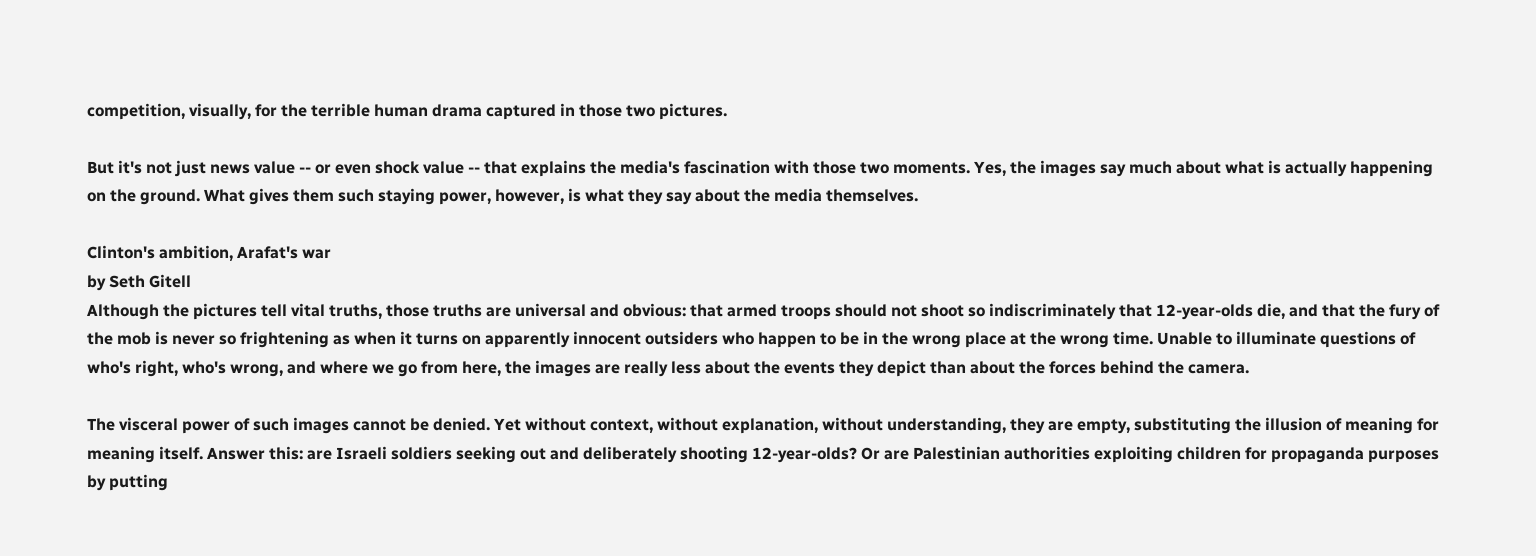competition, visually, for the terrible human drama captured in those two pictures.

But it's not just news value -- or even shock value -- that explains the media's fascination with those two moments. Yes, the images say much about what is actually happening on the ground. What gives them such staying power, however, is what they say about the media themselves.

Clinton's ambition, Arafat's war
by Seth Gitell
Although the pictures tell vital truths, those truths are universal and obvious: that armed troops should not shoot so indiscriminately that 12-year-olds die, and that the fury of the mob is never so frightening as when it turns on apparently innocent outsiders who happen to be in the wrong place at the wrong time. Unable to illuminate questions of who's right, who's wrong, and where we go from here, the images are really less about the events they depict than about the forces behind the camera.

The visceral power of such images cannot be denied. Yet without context, without explanation, without understanding, they are empty, substituting the illusion of meaning for meaning itself. Answer this: are Israeli soldiers seeking out and deliberately shooting 12-year-olds? Or are Palestinian authorities exploiting children for propaganda purposes by putting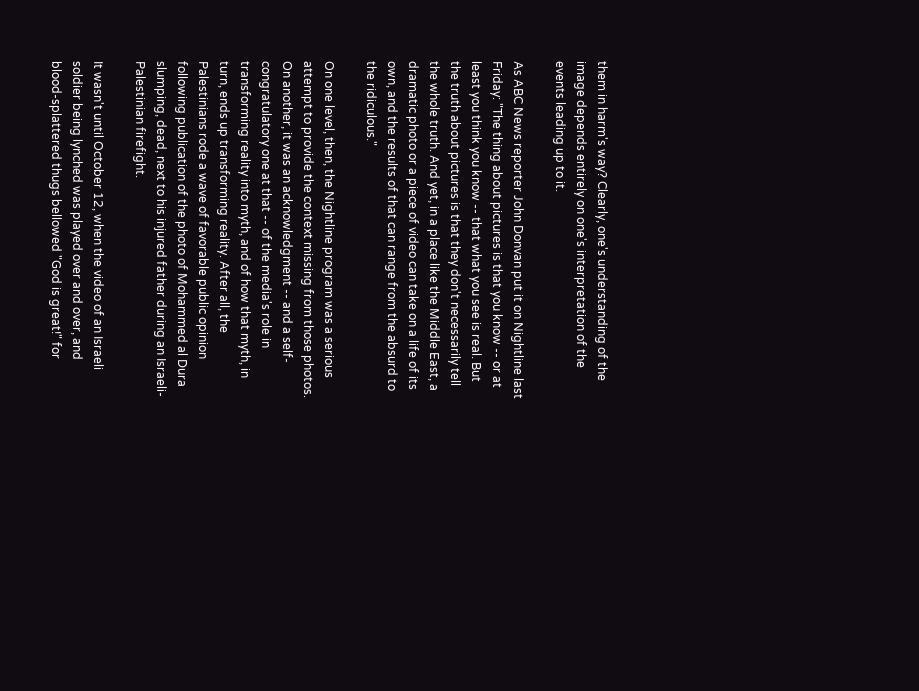them in harm's way? Clearly, one's understanding of the image depends entirely on one's interpretation of the events leading up to it.

As ABC News reporter John Donvan put it on Nightline last Friday: "The thing about pictures is that you know -- or at least you think you know -- that what you see is real. But the truth about pictures is that they don't necessarily tell the whole truth. And yet, in a place like the Middle East, a dramatic photo or a piece of video can take on a life of its own, and the results of that can range from the absurd to the ridiculous."

On one level, then, the Nightline program was a serious attempt to provide the context missing from those photos. On another, it was an acknowledgment -- and a self-congratulatory one at that -- of the media's role in transforming reality into myth, and of how that myth, in turn, ends up transforming reality. After all, the Palestinians rode a wave of favorable public opinion following publication of the photo of Mohammed al Dura slumping, dead, next to his injured father during an Israeli-Palestinian firefight.

It wasn't until October 12, when the video of an Israeli soldier being lynched was played over and over, and blood-splattered thugs bellowed "God is great!" for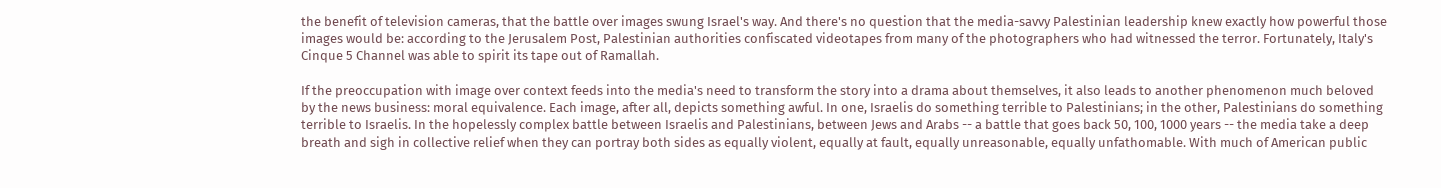the benefit of television cameras, that the battle over images swung Israel's way. And there's no question that the media-savvy Palestinian leadership knew exactly how powerful those images would be: according to the Jerusalem Post, Palestinian authorities confiscated videotapes from many of the photographers who had witnessed the terror. Fortunately, Italy's Cinque 5 Channel was able to spirit its tape out of Ramallah.

If the preoccupation with image over context feeds into the media's need to transform the story into a drama about themselves, it also leads to another phenomenon much beloved by the news business: moral equivalence. Each image, after all, depicts something awful. In one, Israelis do something terrible to Palestinians; in the other, Palestinians do something terrible to Israelis. In the hopelessly complex battle between Israelis and Palestinians, between Jews and Arabs -- a battle that goes back 50, 100, 1000 years -- the media take a deep breath and sigh in collective relief when they can portray both sides as equally violent, equally at fault, equally unreasonable, equally unfathomable. With much of American public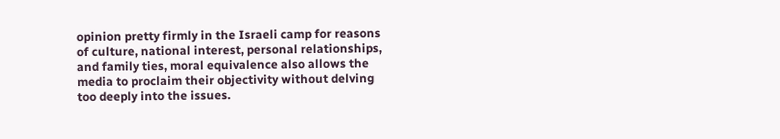opinion pretty firmly in the Israeli camp for reasons of culture, national interest, personal relationships, and family ties, moral equivalence also allows the media to proclaim their objectivity without delving too deeply into the issues.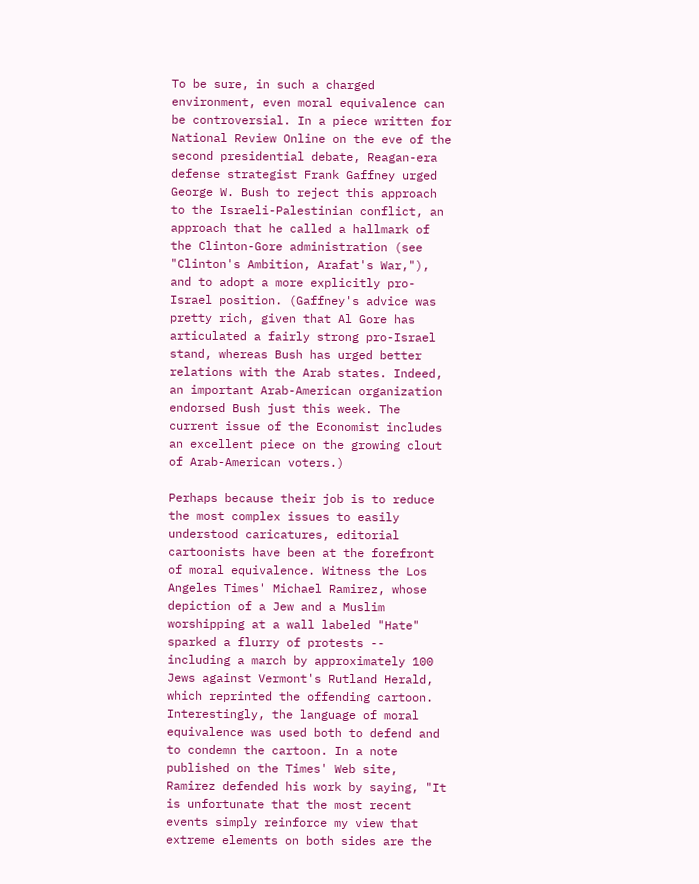To be sure, in such a charged environment, even moral equivalence can be controversial. In a piece written for National Review Online on the eve of the second presidential debate, Reagan-era defense strategist Frank Gaffney urged George W. Bush to reject this approach to the Israeli-Palestinian conflict, an approach that he called a hallmark of the Clinton-Gore administration (see "Clinton's Ambition, Arafat's War,"), and to adopt a more explicitly pro-Israel position. (Gaffney's advice was pretty rich, given that Al Gore has articulated a fairly strong pro-Israel stand, whereas Bush has urged better relations with the Arab states. Indeed, an important Arab-American organization endorsed Bush just this week. The current issue of the Economist includes an excellent piece on the growing clout of Arab-American voters.)

Perhaps because their job is to reduce the most complex issues to easily understood caricatures, editorial cartoonists have been at the forefront of moral equivalence. Witness the Los Angeles Times' Michael Ramirez, whose depiction of a Jew and a Muslim worshipping at a wall labeled "Hate" sparked a flurry of protests -- including a march by approximately 100 Jews against Vermont's Rutland Herald, which reprinted the offending cartoon. Interestingly, the language of moral equivalence was used both to defend and to condemn the cartoon. In a note published on the Times' Web site, Ramirez defended his work by saying, "It is unfortunate that the most recent events simply reinforce my view that extreme elements on both sides are the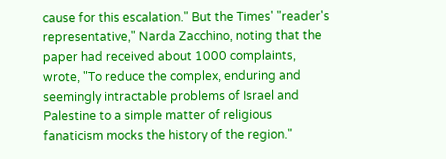cause for this escalation." But the Times' "reader's representative," Narda Zacchino, noting that the paper had received about 1000 complaints, wrote, "To reduce the complex, enduring and seemingly intractable problems of Israel and Palestine to a simple matter of religious fanaticism mocks the history of the region."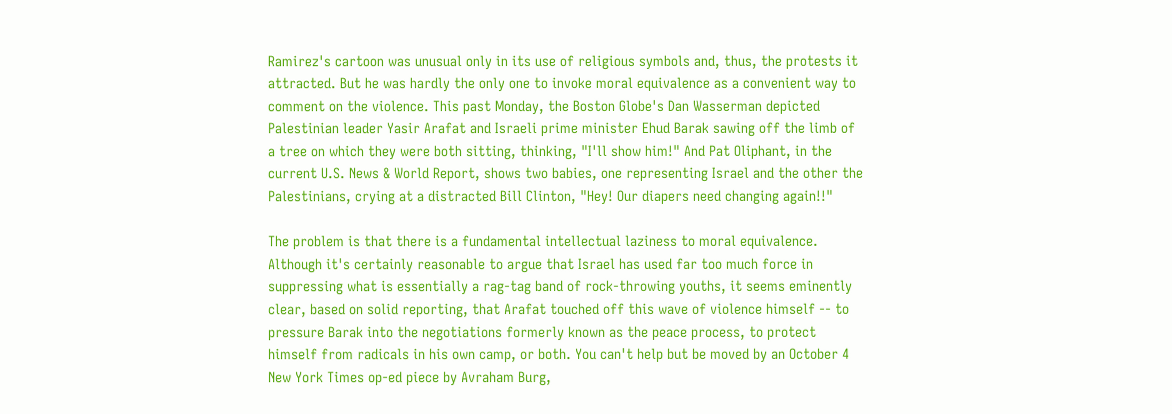Ramirez's cartoon was unusual only in its use of religious symbols and, thus, the protests it attracted. But he was hardly the only one to invoke moral equivalence as a convenient way to comment on the violence. This past Monday, the Boston Globe's Dan Wasserman depicted Palestinian leader Yasir Arafat and Israeli prime minister Ehud Barak sawing off the limb of a tree on which they were both sitting, thinking, "I'll show him!" And Pat Oliphant, in the current U.S. News & World Report, shows two babies, one representing Israel and the other the Palestinians, crying at a distracted Bill Clinton, "Hey! Our diapers need changing again!!"

The problem is that there is a fundamental intellectual laziness to moral equivalence. Although it's certainly reasonable to argue that Israel has used far too much force in suppressing what is essentially a rag-tag band of rock-throwing youths, it seems eminently clear, based on solid reporting, that Arafat touched off this wave of violence himself -- to pressure Barak into the negotiations formerly known as the peace process, to protect himself from radicals in his own camp, or both. You can't help but be moved by an October 4 New York Times op-ed piece by Avraham Burg,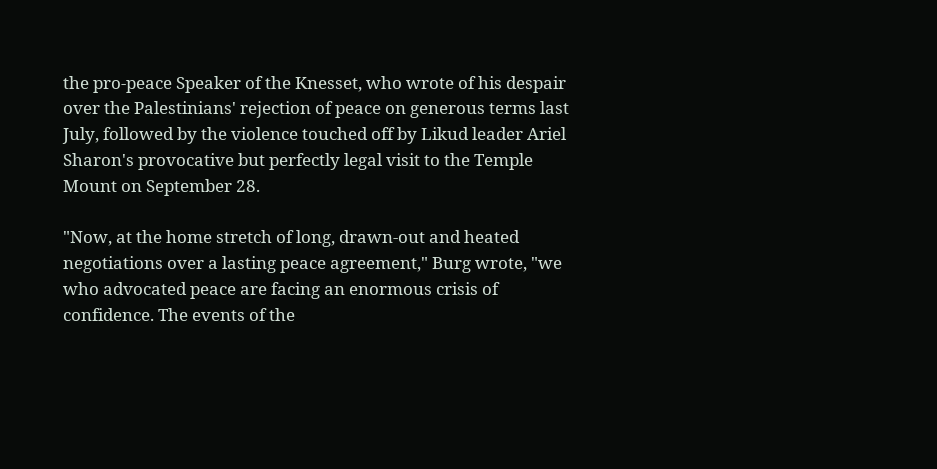the pro-peace Speaker of the Knesset, who wrote of his despair over the Palestinians' rejection of peace on generous terms last July, followed by the violence touched off by Likud leader Ariel Sharon's provocative but perfectly legal visit to the Temple Mount on September 28.

"Now, at the home stretch of long, drawn-out and heated negotiations over a lasting peace agreement," Burg wrote, "we who advocated peace are facing an enormous crisis of confidence. The events of the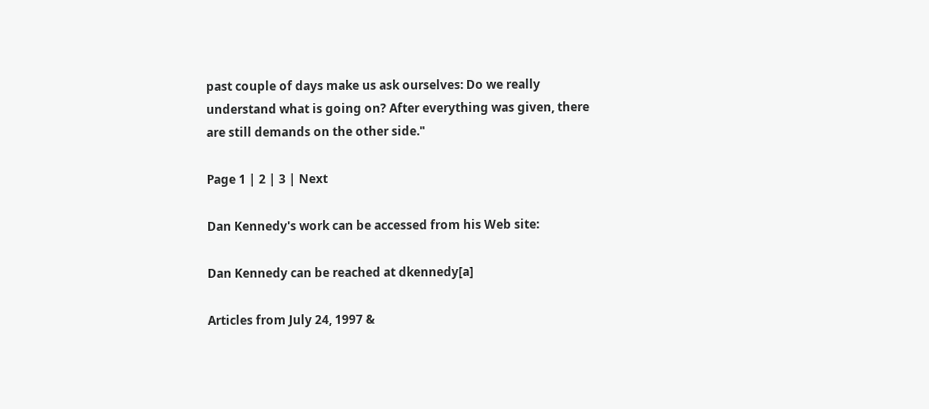past couple of days make us ask ourselves: Do we really understand what is going on? After everything was given, there are still demands on the other side."

Page 1 | 2 | 3 | Next

Dan Kennedy's work can be accessed from his Web site:

Dan Kennedy can be reached at dkennedy[a]

Articles from July 24, 1997 &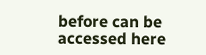before can be accessed here